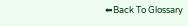⬅Back To Glossary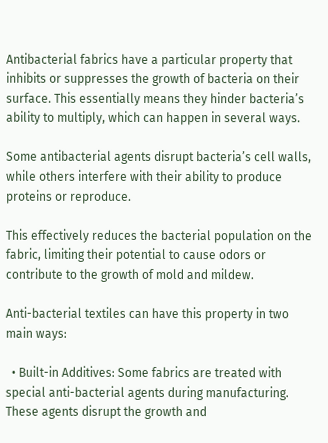Antibacterial fabrics have a particular property that inhibits or suppresses the growth of bacteria on their surface. This essentially means they hinder bacteria’s ability to multiply, which can happen in several ways.

Some antibacterial agents disrupt bacteria’s cell walls, while others interfere with their ability to produce proteins or reproduce.

This effectively reduces the bacterial population on the fabric, limiting their potential to cause odors or contribute to the growth of mold and mildew.

Anti-bacterial textiles can have this property in two main ways:

  • Built-in Additives: Some fabrics are treated with special anti-bacterial agents during manufacturing. These agents disrupt the growth and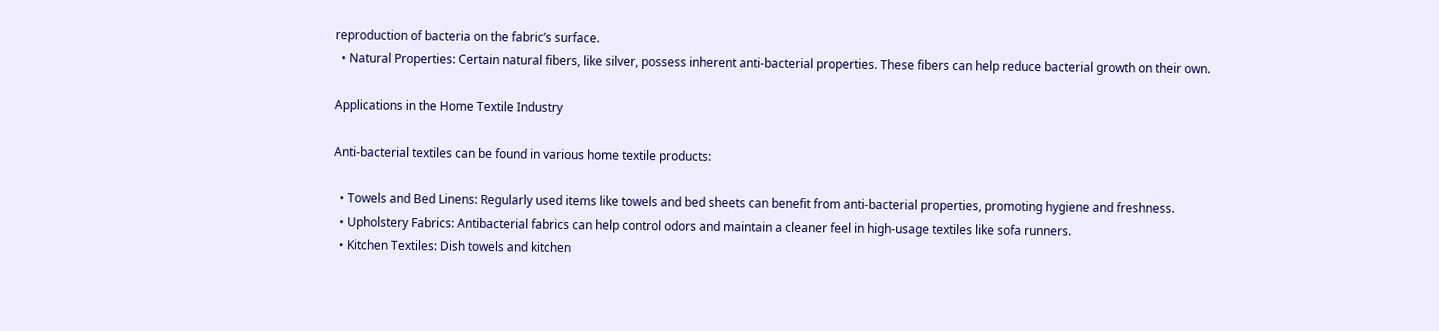reproduction of bacteria on the fabric’s surface.
  • Natural Properties: Certain natural fibers, like silver, possess inherent anti-bacterial properties. These fibers can help reduce bacterial growth on their own.

Applications in the Home Textile Industry

Anti-bacterial textiles can be found in various home textile products:

  • Towels and Bed Linens: Regularly used items like towels and bed sheets can benefit from anti-bacterial properties, promoting hygiene and freshness.
  • Upholstery Fabrics: Antibacterial fabrics can help control odors and maintain a cleaner feel in high-usage textiles like sofa runners.
  • Kitchen Textiles: Dish towels and kitchen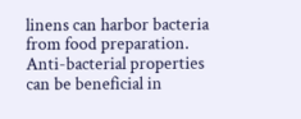linens can harbor bacteria from food preparation. Anti-bacterial properties can be beneficial in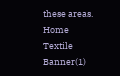these areas.
Home Textile Banner(1)